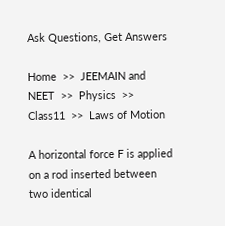Ask Questions, Get Answers

Home  >>  JEEMAIN and NEET  >>  Physics  >>  Class11  >>  Laws of Motion

A horizontal force F is applied on a rod inserted between two identical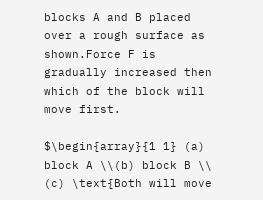blocks A and B placed over a rough surface as shown.Force F is gradually increased then which of the block will move first.

$\begin{array}{1 1} (a) block A \\(b) block B \\ (c) \text{Both will move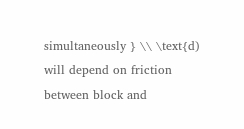simultaneously } \\ \text{d) will depend on friction between block and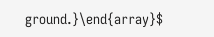ground.}\end{array}$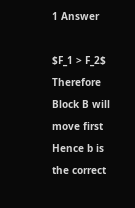1 Answer

$F_1 > F_2$
Therefore Block B will move first
Hence b is the correct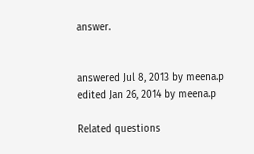answer.


answered Jul 8, 2013 by meena.p
edited Jan 26, 2014 by meena.p

Related questions